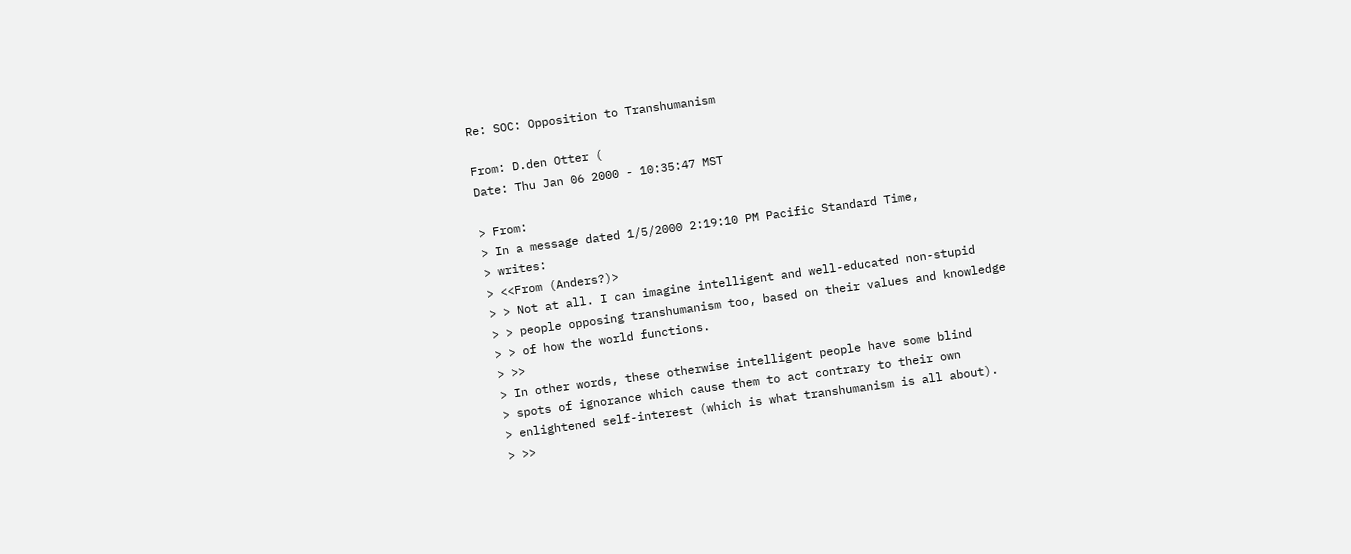Re: SOC: Opposition to Transhumanism

From: D.den Otter (
Date: Thu Jan 06 2000 - 10:35:47 MST

> From:
> In a message dated 1/5/2000 2:19:10 PM Pacific Standard Time,
> writes:
> <<From (Anders?)>
> > Not at all. I can imagine intelligent and well-educated non-stupid
> > people opposing transhumanism too, based on their values and knowledge
> > of how the world functions.
> >>
> In other words, these otherwise intelligent people have some blind
> spots of ignorance which cause them to act contrary to their own
> enlightened self-interest (which is what transhumanism is all about).
> >>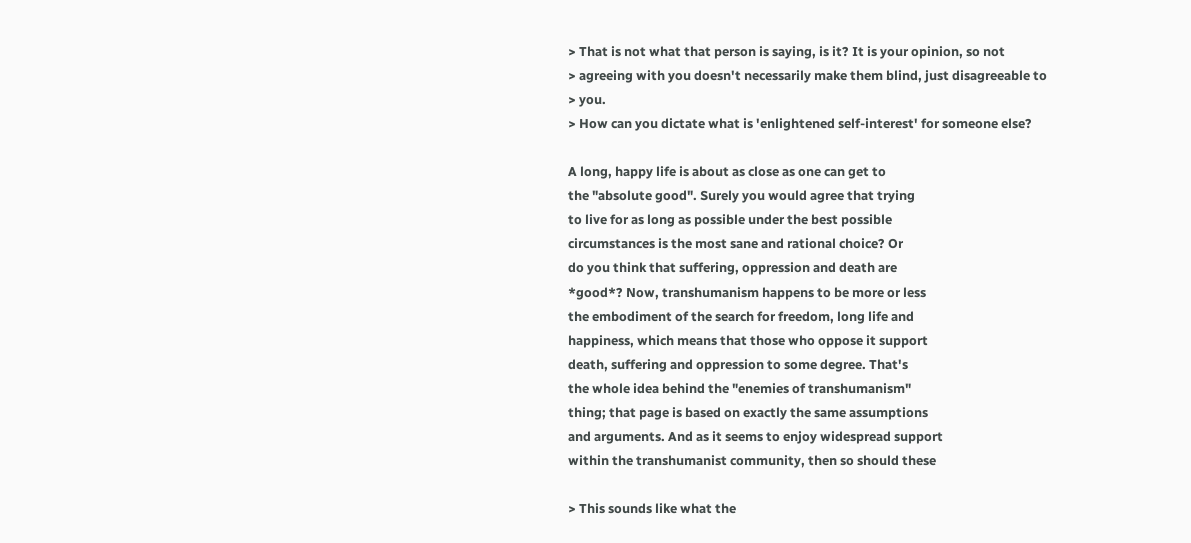> That is not what that person is saying, is it? It is your opinion, so not
> agreeing with you doesn't necessarily make them blind, just disagreeable to
> you.
> How can you dictate what is 'enlightened self-interest' for someone else?

A long, happy life is about as close as one can get to
the "absolute good". Surely you would agree that trying
to live for as long as possible under the best possible
circumstances is the most sane and rational choice? Or
do you think that suffering, oppression and death are
*good*? Now, transhumanism happens to be more or less
the embodiment of the search for freedom, long life and
happiness, which means that those who oppose it support
death, suffering and oppression to some degree. That's
the whole idea behind the "enemies of transhumanism"
thing; that page is based on exactly the same assumptions
and arguments. And as it seems to enjoy widespread support
within the transhumanist community, then so should these

> This sounds like what the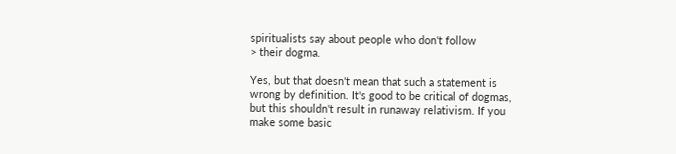spiritualists say about people who don't follow
> their dogma.

Yes, but that doesn't mean that such a statement is
wrong by definition. It's good to be critical of dogmas,
but this shouldn't result in runaway relativism. If you
make some basic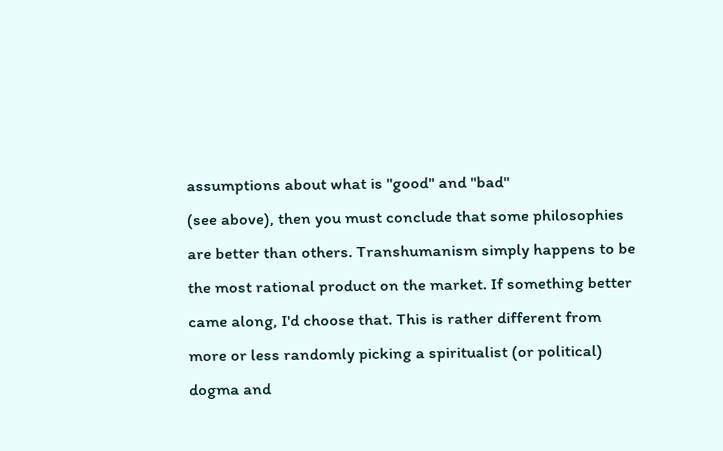assumptions about what is "good" and "bad"
(see above), then you must conclude that some philosophies
are better than others. Transhumanism simply happens to be
the most rational product on the market. If something better
came along, I'd choose that. This is rather different from
more or less randomly picking a spiritualist (or political)
dogma and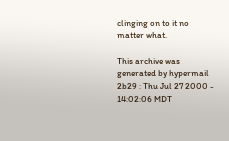clinging on to it no matter what.

This archive was generated by hypermail 2b29 : Thu Jul 27 2000 - 14:02:06 MDT